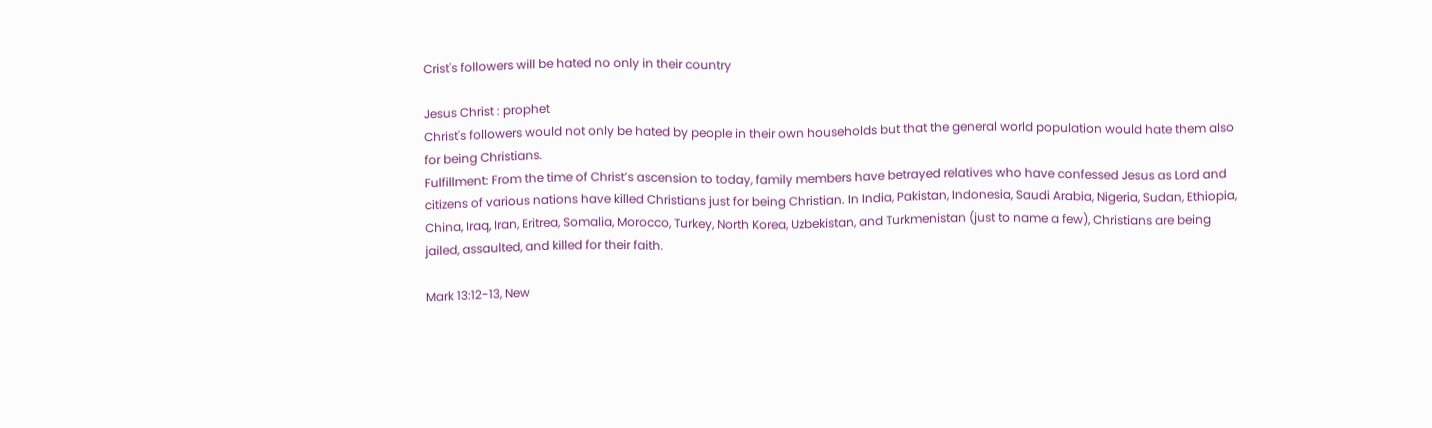Crist's followers will be hated no only in their country

Jesus Christ : prophet
Christ's followers would not only be hated by people in their own households but that the general world population would hate them also for being Christians.
Fulfillment: From the time of Christ’s ascension to today, family members have betrayed relatives who have confessed Jesus as Lord and citizens of various nations have killed Christians just for being Christian. In India, Pakistan, Indonesia, Saudi Arabia, Nigeria, Sudan, Ethiopia, China, Iraq, Iran, Eritrea, Somalia, Morocco, Turkey, North Korea, Uzbekistan, and Turkmenistan (just to name a few), Christians are being jailed, assaulted, and killed for their faith.

Mark 13:12-13, New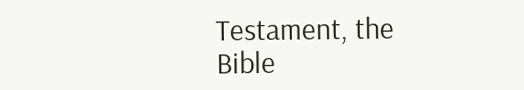Testament, the Bible